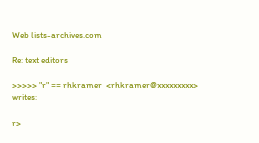Web lists-archives.com

Re: text editors

>>>>> "r" == rhkramer  <rhkramer@xxxxxxxxx> writes:

r>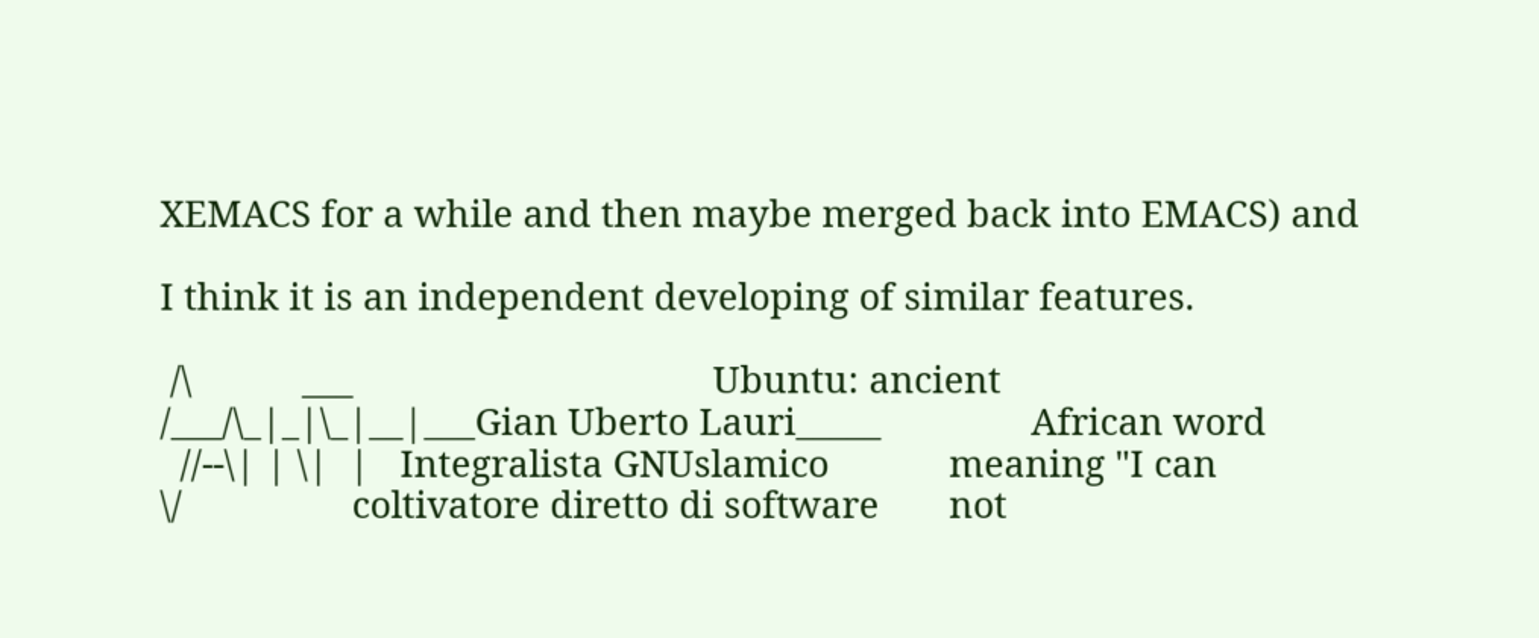XEMACS for a while and then maybe merged back into EMACS) and

I think it is an independent developing of similar features.

 /\           ___                                    Ubuntu: ancient
/___/\_|_|\_|__|___Gian Uberto Lauri_____               African word
  //--\| | \|  |   Integralista GNUslamico            meaning "I can
\/                 coltivatore diretto di software       not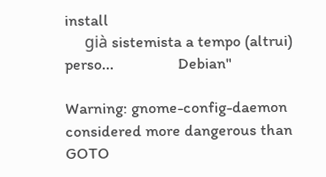install
     già sistemista a tempo (altrui) perso...                Debian"

Warning: gnome-config-daemon considered more dangerous than GOTO